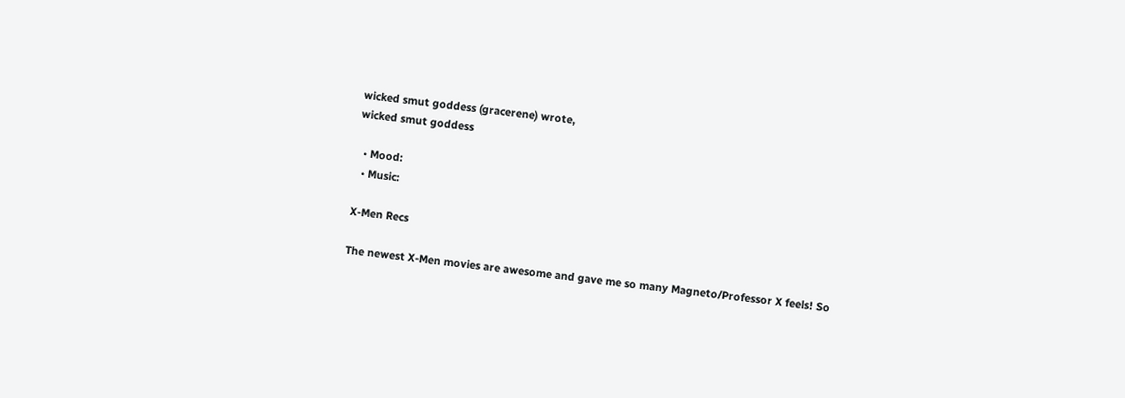wicked smut goddess (gracerene) wrote,
wicked smut goddess

  • Mood:
  • Music:

X-Men Recs

The newest X-Men movies are awesome and gave me so many Magneto/Professor X feels! So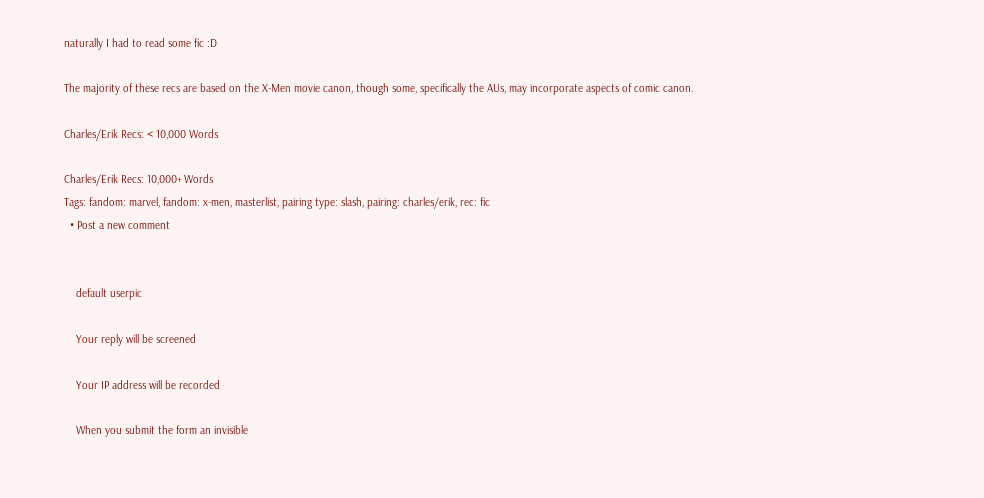naturally I had to read some fic :D

The majority of these recs are based on the X-Men movie canon, though some, specifically the AUs, may incorporate aspects of comic canon.

Charles/Erik Recs: < 10,000 Words

Charles/Erik Recs: 10,000+ Words
Tags: fandom: marvel, fandom: x-men, masterlist, pairing type: slash, pairing: charles/erik, rec: fic
  • Post a new comment


    default userpic

    Your reply will be screened

    Your IP address will be recorded

    When you submit the form an invisible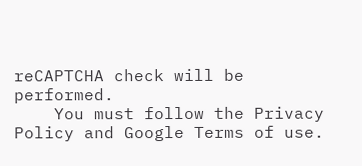reCAPTCHA check will be performed.
    You must follow the Privacy Policy and Google Terms of use.